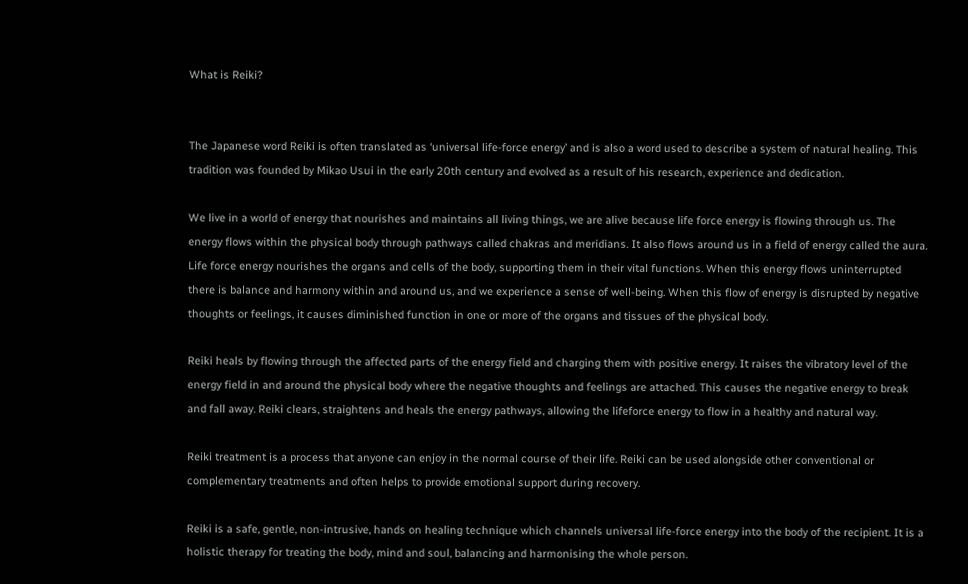What is Reiki?


The Japanese word Reiki is often translated as ‘universal life-force energy’ and is also a word used to describe a system of natural healing. This tradition was founded by Mikao Usui in the early 20th century and evolved as a result of his research, experience and dedication.

We live in a world of energy that nourishes and maintains all living things, we are alive because life force energy is flowing through us. The energy flows within the physical body through pathways called chakras and meridians. It also flows around us in a field of energy called the aura. Life force energy nourishes the organs and cells of the body, supporting them in their vital functions. When this energy flows uninterrupted there is balance and harmony within and around us, and we experience a sense of well-being. When this flow of energy is disrupted by negative thoughts or feelings, it causes diminished function in one or more of the organs and tissues of the physical body.

Reiki heals by flowing through the affected parts of the energy field and charging them with positive energy. It raises the vibratory level of the energy field in and around the physical body where the negative thoughts and feelings are attached. This causes the negative energy to break and fall away. Reiki clears, straightens and heals the energy pathways, allowing the lifeforce energy to flow in a healthy and natural way.

Reiki treatment is a process that anyone can enjoy in the normal course of their life. Reiki can be used alongside other conventional or complementary treatments and often helps to provide emotional support during recovery.

Reiki is a safe, gentle, non-intrusive, hands on healing technique which channels universal life-force energy into the body of the recipient. It is a holistic therapy for treating the body, mind and soul, balancing and harmonising the whole person.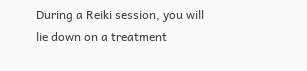During a Reiki session, you will lie down on a treatment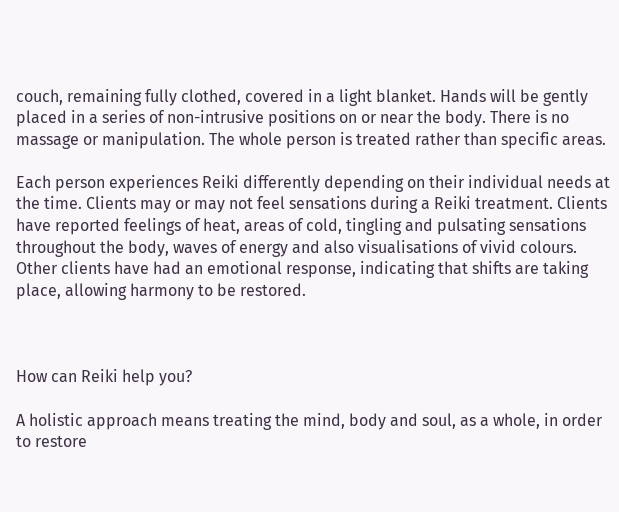couch, remaining fully clothed, covered in a light blanket. Hands will be gently placed in a series of non-intrusive positions on or near the body. There is no massage or manipulation. The whole person is treated rather than specific areas.

Each person experiences Reiki differently depending on their individual needs at the time. Clients may or may not feel sensations during a Reiki treatment. Clients have reported feelings of heat, areas of cold, tingling and pulsating sensations throughout the body, waves of energy and also visualisations of vivid colours. Other clients have had an emotional response, indicating that shifts are taking place, allowing harmony to be restored.



How can Reiki help you?

A holistic approach means treating the mind, body and soul, as a whole, in order to restore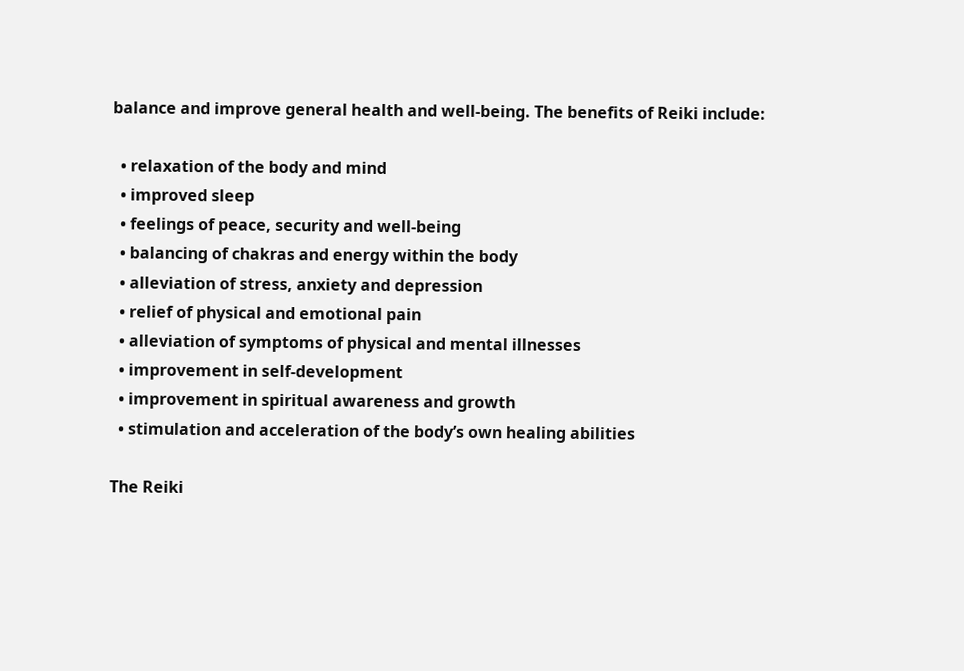balance and improve general health and well-being. The benefits of Reiki include:

  • relaxation of the body and mind
  • improved sleep
  • feelings of peace, security and well-being
  • balancing of chakras and energy within the body
  • alleviation of stress, anxiety and depression
  • relief of physical and emotional pain
  • alleviation of symptoms of physical and mental illnesses
  • improvement in self-development
  • improvement in spiritual awareness and growth
  • stimulation and acceleration of the body’s own healing abilities

The Reiki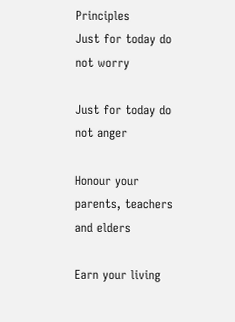Principles
Just for today do not worry

Just for today do not anger

Honour your parents, teachers and elders

Earn your living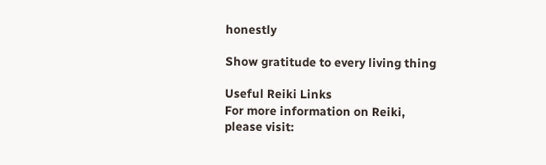honestly

Show gratitude to every living thing

Useful Reiki Links
For more information on Reiki, please visit: